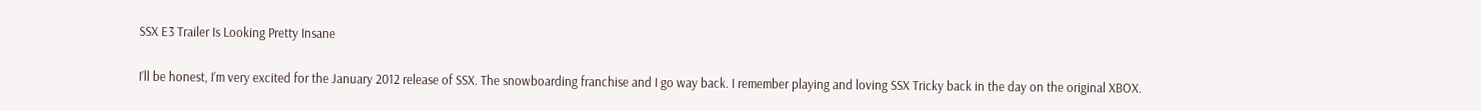SSX E3 Trailer Is Looking Pretty Insane

I’ll be honest, I’m very excited for the January 2012 release of SSX. The snowboarding franchise and I go way back. I remember playing and loving SSX Tricky back in the day on the original XBOX.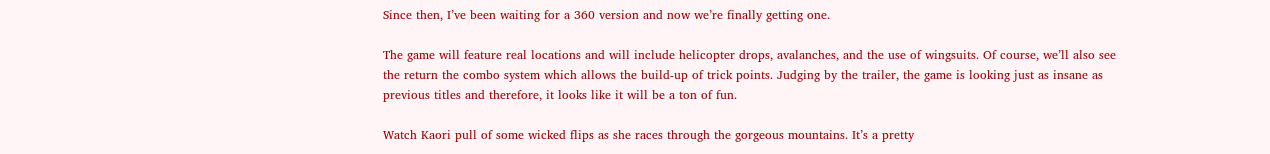Since then, I’ve been waiting for a 360 version and now we’re finally getting one.

The game will feature real locations and will include helicopter drops, avalanches, and the use of wingsuits. Of course, we’ll also see the return the combo system which allows the build-up of trick points. Judging by the trailer, the game is looking just as insane as previous titles and therefore, it looks like it will be a ton of fun.

Watch Kaori pull of some wicked flips as she races through the gorgeous mountains. It’s a pretty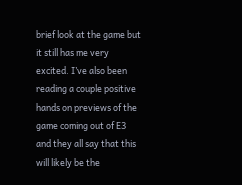brief look at the game but it still has me very excited. I’ve also been reading a couple positive hands on previews of the game coming out of E3 and they all say that this will likely be the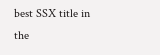best SSX title in the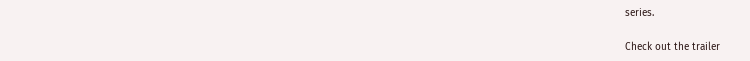series.

Check out the trailer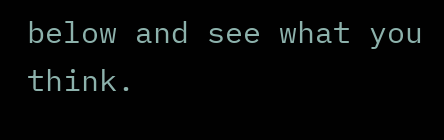below and see what you think.